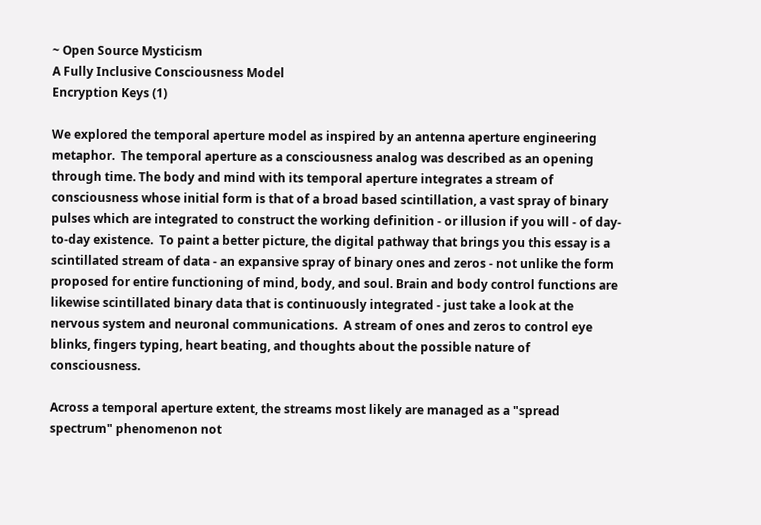~ Open Source Mysticism
A Fully Inclusive Consciousness Model
Encryption Keys (1)

We explored the temporal aperture model as inspired by an antenna aperture engineering metaphor.  The temporal aperture as a consciousness analog was described as an opening through time. The body and mind with its temporal aperture integrates a stream of consciousness whose initial form is that of a broad based scintillation, a vast spray of binary pulses which are integrated to construct the working definition - or illusion if you will - of day-to-day existence.  To paint a better picture, the digital pathway that brings you this essay is a scintillated stream of data - an expansive spray of binary ones and zeros - not unlike the form proposed for entire functioning of mind, body, and soul. Brain and body control functions are likewise scintillated binary data that is continuously integrated - just take a look at the nervous system and neuronal communications.  A stream of ones and zeros to control eye blinks, fingers typing, heart beating, and thoughts about the possible nature of consciousness.

Across a temporal aperture extent, the streams most likely are managed as a "spread spectrum" phenomenon not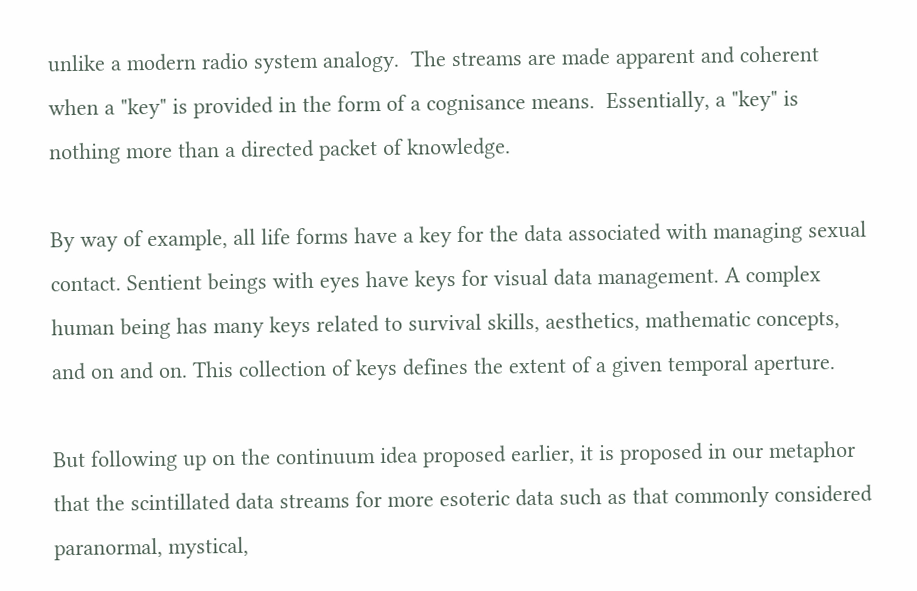unlike a modern radio system analogy.  The streams are made apparent and coherent when a "key" is provided in the form of a cognisance means.  Essentially, a "key" is nothing more than a directed packet of knowledge.

By way of example, all life forms have a key for the data associated with managing sexual contact. Sentient beings with eyes have keys for visual data management. A complex human being has many keys related to survival skills, aesthetics, mathematic concepts, and on and on. This collection of keys defines the extent of a given temporal aperture.

But following up on the continuum idea proposed earlier, it is proposed in our metaphor that the scintillated data streams for more esoteric data such as that commonly considered paranormal, mystical,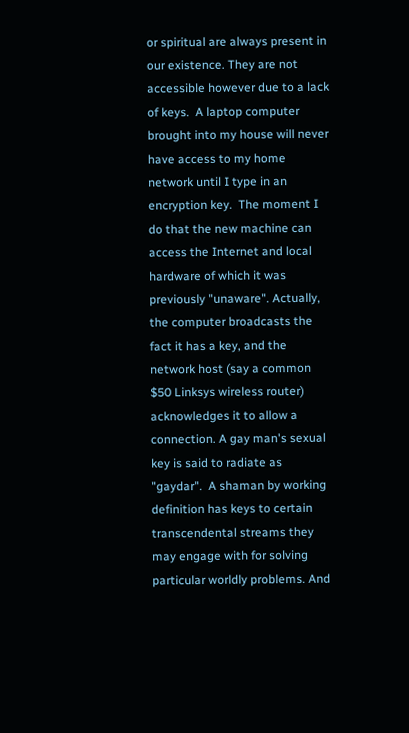or spiritual are always present in our existence. They are not accessible however due to a lack of keys.  A laptop computer brought into my house will never have access to my home network until I type in an encryption key.  The moment I do that the new machine can access the Internet and local hardware of which it was previously "unaware". Actually, the computer broadcasts the fact it has a key, and the network host (say a common $50 Linksys wireless router) acknowledges it to allow a connection. A gay man's sexual key is said to radiate as "gaydar".  A shaman by working definition has keys to certain transcendental streams they may engage with for solving particular worldly problems. And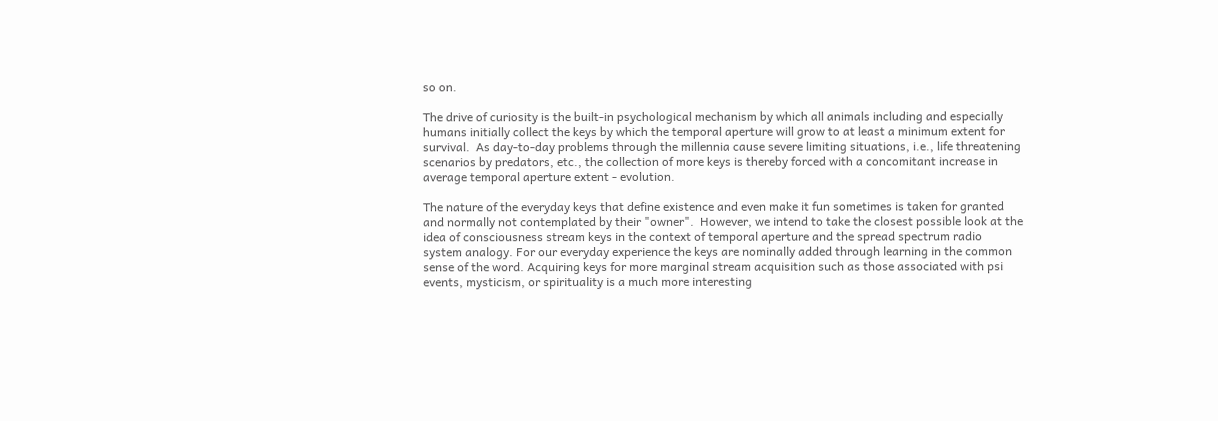so on.

The drive of curiosity is the built-in psychological mechanism by which all animals including and especially humans initially collect the keys by which the temporal aperture will grow to at least a minimum extent for survival.  As day-to-day problems through the millennia cause severe limiting situations, i.e., life threatening scenarios by predators, etc., the collection of more keys is thereby forced with a concomitant increase in average temporal aperture extent - evolution.

The nature of the everyday keys that define existence and even make it fun sometimes is taken for granted and normally not contemplated by their "owner".  However, we intend to take the closest possible look at the idea of consciousness stream keys in the context of temporal aperture and the spread spectrum radio system analogy. For our everyday experience the keys are nominally added through learning in the common sense of the word. Acquiring keys for more marginal stream acquisition such as those associated with psi events, mysticism, or spirituality is a much more interesting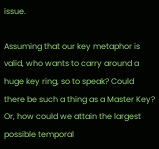issue.

Assuming that our key metaphor is valid, who wants to carry around a huge key ring, so to speak? Could there be such a thing as a Master Key?  Or, how could we attain the largest possible temporal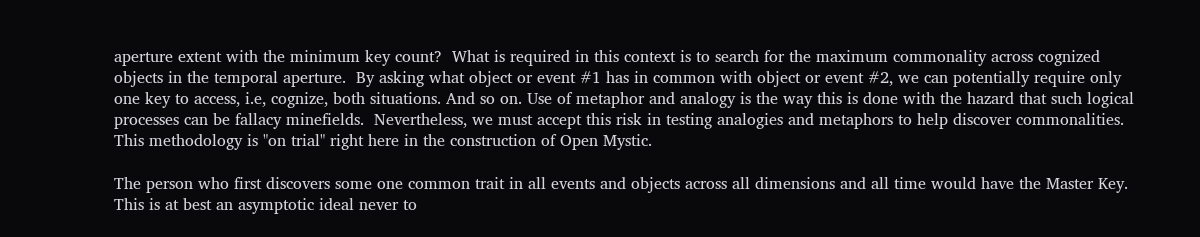aperture extent with the minimum key count?  What is required in this context is to search for the maximum commonality across cognized objects in the temporal aperture.  By asking what object or event #1 has in common with object or event #2, we can potentially require only one key to access, i.e, cognize, both situations. And so on. Use of metaphor and analogy is the way this is done with the hazard that such logical processes can be fallacy minefields.  Nevertheless, we must accept this risk in testing analogies and metaphors to help discover commonalities. This methodology is "on trial" right here in the construction of Open Mystic.

The person who first discovers some one common trait in all events and objects across all dimensions and all time would have the Master Key.  This is at best an asymptotic ideal never to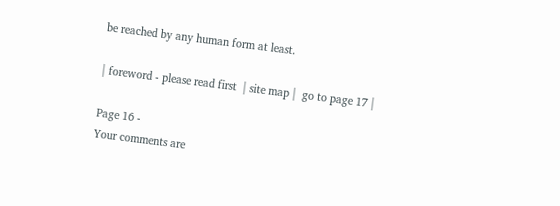be reached by any human form at least.

| foreword - please read first  | site map |  go to page 17 |

Page 16 -
Your comments are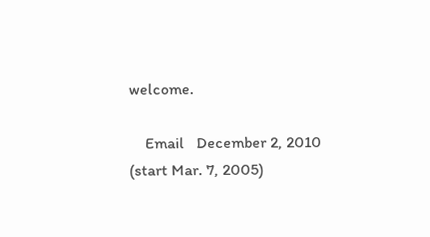welcome.

    Email   December 2, 2010
(start Mar. 7, 2005)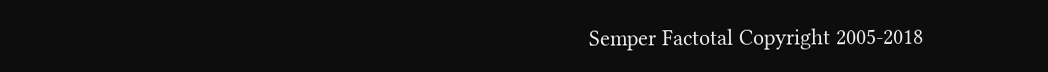Semper Factotal Copyright 2005-2018